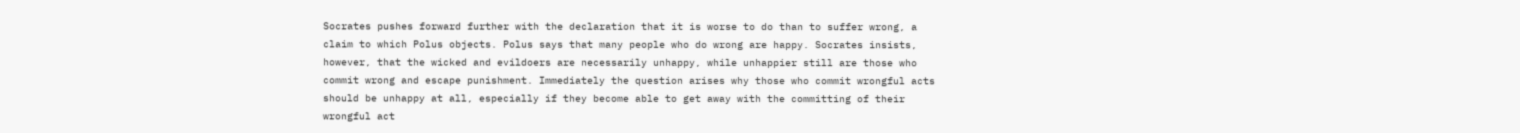Socrates pushes forward further with the declaration that it is worse to do than to suffer wrong, a claim to which Polus objects. Polus says that many people who do wrong are happy. Socrates insists, however, that the wicked and evildoers are necessarily unhappy, while unhappier still are those who commit wrong and escape punishment. Immediately the question arises why those who commit wrongful acts should be unhappy at all, especially if they become able to get away with the committing of their wrongful act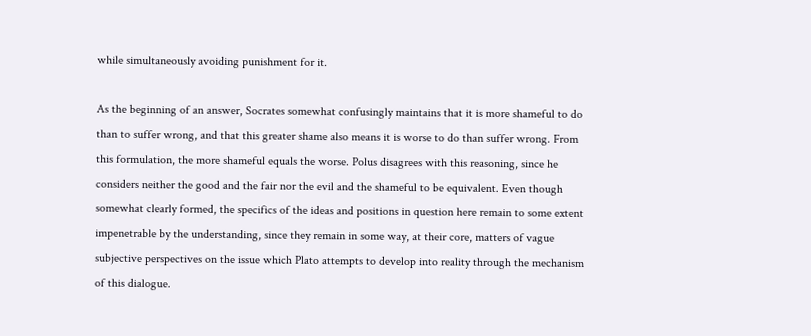while simultaneously avoiding punishment for it.

As the beginning of an answer, Socrates somewhat confusingly maintains that it is more shameful to do than to suffer wrong, and that this greater shame also means it is worse to do than suffer wrong. From this formulation, the more shameful equals the worse. Polus disagrees with this reasoning, since he considers neither the good and the fair nor the evil and the shameful to be equivalent. Even though somewhat clearly formed, the specifics of the ideas and positions in question here remain to some extent impenetrable by the understanding, since they remain in some way, at their core, matters of vague subjective perspectives on the issue which Plato attempts to develop into reality through the mechanism of this dialogue.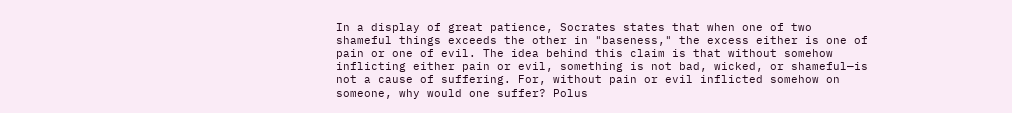In a display of great patience, Socrates states that when one of two shameful things exceeds the other in "baseness," the excess either is one of pain or one of evil. The idea behind this claim is that without somehow inflicting either pain or evil, something is not bad, wicked, or shameful—is not a cause of suffering. For, without pain or evil inflicted somehow on someone, why would one suffer? Polus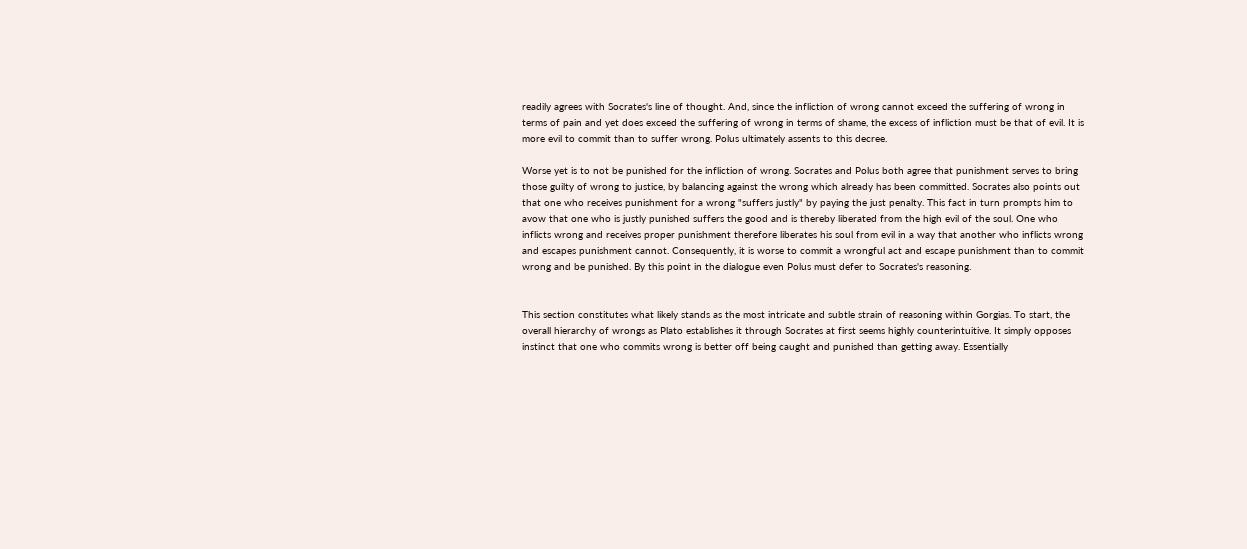readily agrees with Socrates's line of thought. And, since the infliction of wrong cannot exceed the suffering of wrong in terms of pain and yet does exceed the suffering of wrong in terms of shame, the excess of infliction must be that of evil. It is more evil to commit than to suffer wrong. Polus ultimately assents to this decree.

Worse yet is to not be punished for the infliction of wrong. Socrates and Polus both agree that punishment serves to bring those guilty of wrong to justice, by balancing against the wrong which already has been committed. Socrates also points out that one who receives punishment for a wrong "suffers justly" by paying the just penalty. This fact in turn prompts him to avow that one who is justly punished suffers the good and is thereby liberated from the high evil of the soul. One who inflicts wrong and receives proper punishment therefore liberates his soul from evil in a way that another who inflicts wrong and escapes punishment cannot. Consequently, it is worse to commit a wrongful act and escape punishment than to commit wrong and be punished. By this point in the dialogue even Polus must defer to Socrates's reasoning.


This section constitutes what likely stands as the most intricate and subtle strain of reasoning within Gorgias. To start, the overall hierarchy of wrongs as Plato establishes it through Socrates at first seems highly counterintuitive. It simply opposes instinct that one who commits wrong is better off being caught and punished than getting away. Essentially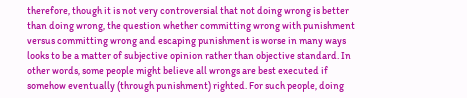therefore, though it is not very controversial that not doing wrong is better than doing wrong, the question whether committing wrong with punishment versus committing wrong and escaping punishment is worse in many ways looks to be a matter of subjective opinion rather than objective standard. In other words, some people might believe all wrongs are best executed if somehow eventually (through punishment) righted. For such people, doing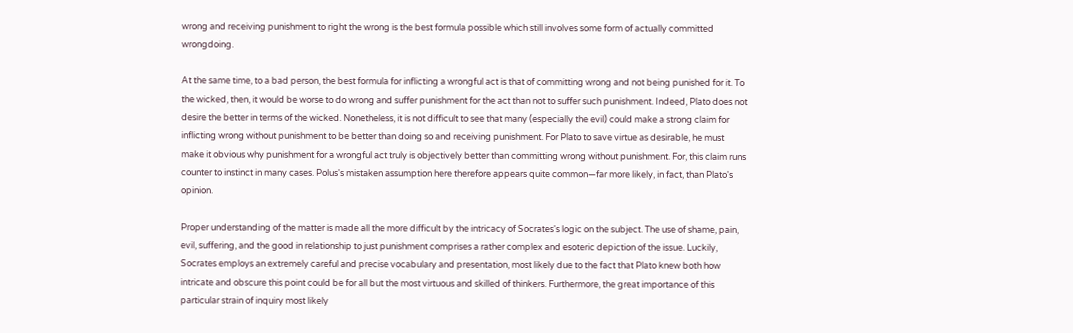wrong and receiving punishment to right the wrong is the best formula possible which still involves some form of actually committed wrongdoing.

At the same time, to a bad person, the best formula for inflicting a wrongful act is that of committing wrong and not being punished for it. To the wicked, then, it would be worse to do wrong and suffer punishment for the act than not to suffer such punishment. Indeed, Plato does not desire the better in terms of the wicked. Nonetheless, it is not difficult to see that many (especially the evil) could make a strong claim for inflicting wrong without punishment to be better than doing so and receiving punishment. For Plato to save virtue as desirable, he must make it obvious why punishment for a wrongful act truly is objectively better than committing wrong without punishment. For, this claim runs counter to instinct in many cases. Polus's mistaken assumption here therefore appears quite common—far more likely, in fact, than Plato's opinion.

Proper understanding of the matter is made all the more difficult by the intricacy of Socrates's logic on the subject. The use of shame, pain, evil, suffering, and the good in relationship to just punishment comprises a rather complex and esoteric depiction of the issue. Luckily, Socrates employs an extremely careful and precise vocabulary and presentation, most likely due to the fact that Plato knew both how intricate and obscure this point could be for all but the most virtuous and skilled of thinkers. Furthermore, the great importance of this particular strain of inquiry most likely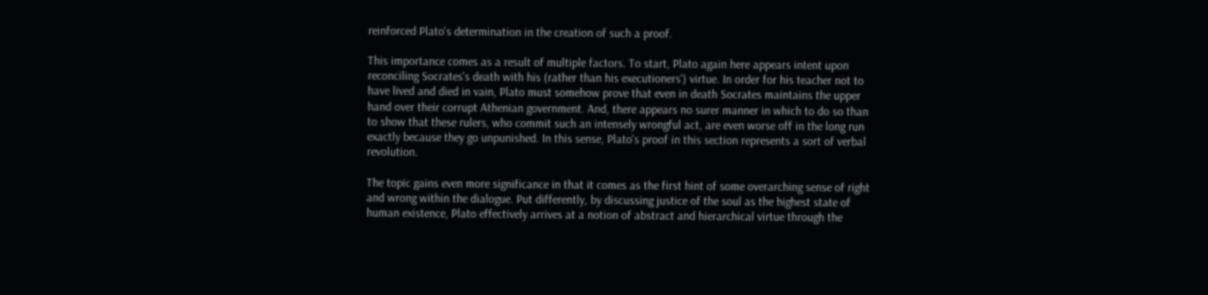reinforced Plato's determination in the creation of such a proof.

This importance comes as a result of multiple factors. To start, Plato again here appears intent upon reconciling Socrates's death with his (rather than his executioners') virtue. In order for his teacher not to have lived and died in vain, Plato must somehow prove that even in death Socrates maintains the upper hand over their corrupt Athenian government. And, there appears no surer manner in which to do so than to show that these rulers, who commit such an intensely wrongful act, are even worse off in the long run exactly because they go unpunished. In this sense, Plato's proof in this section represents a sort of verbal revolution.

The topic gains even more significance in that it comes as the first hint of some overarching sense of right and wrong within the dialogue. Put differently, by discussing justice of the soul as the highest state of human existence, Plato effectively arrives at a notion of abstract and hierarchical virtue through the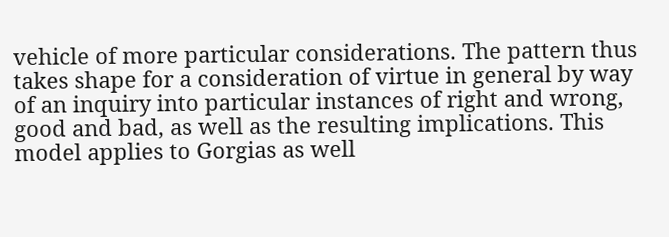vehicle of more particular considerations. The pattern thus takes shape for a consideration of virtue in general by way of an inquiry into particular instances of right and wrong, good and bad, as well as the resulting implications. This model applies to Gorgias as well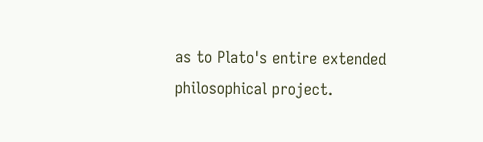as to Plato's entire extended philosophical project.